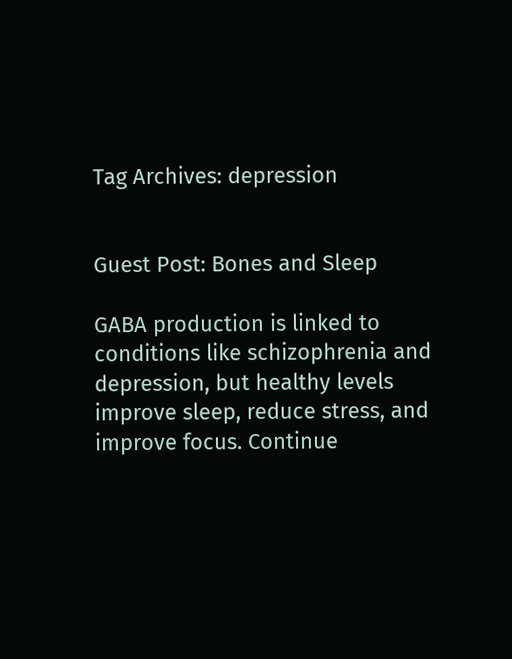Tag Archives: depression


Guest Post: Bones and Sleep

GABA production is linked to conditions like schizophrenia and depression, but healthy levels improve sleep, reduce stress, and improve focus. Continue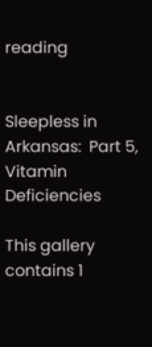reading


Sleepless in Arkansas:  Part 5, Vitamin Deficiencies

This gallery contains 1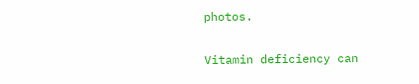photos.

Vitamin deficiency can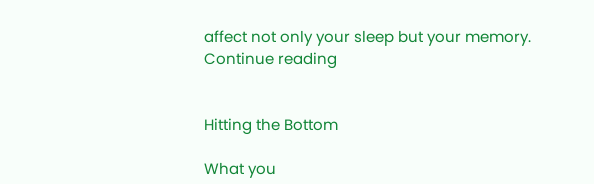affect not only your sleep but your memory. Continue reading


Hitting the Bottom

What you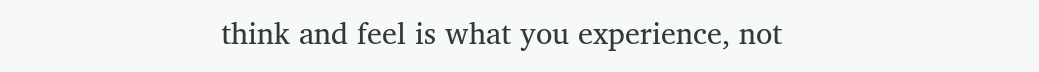think and feel is what you experience, not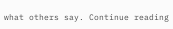what others say. Continue reading